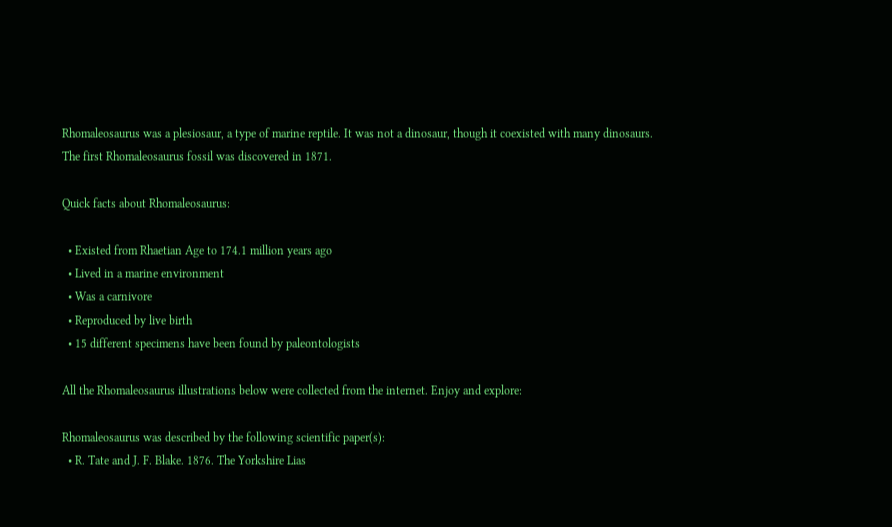Rhomaleosaurus was a plesiosaur, a type of marine reptile. It was not a dinosaur, though it coexisted with many dinosaurs. The first Rhomaleosaurus fossil was discovered in 1871.

Quick facts about Rhomaleosaurus:

  • Existed from Rhaetian Age to 174.1 million years ago
  • Lived in a marine environment
  • Was a carnivore
  • Reproduced by live birth
  • 15 different specimens have been found by paleontologists

All the Rhomaleosaurus illustrations below were collected from the internet. Enjoy and explore:

Rhomaleosaurus was described by the following scientific paper(s):
  • R. Tate and J. F. Blake. 1876. The Yorkshire Lias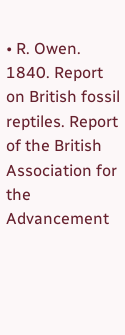• R. Owen. 1840. Report on British fossil reptiles. Report of the British Association for the Advancement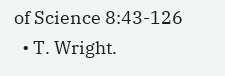of Science 8:43-126
  • T. Wright.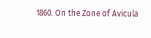1860. On the Zone of Avicula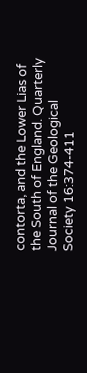contorta, and the Lower Lias of the South of England. Quarterly Journal of the Geological Society 16:374-411